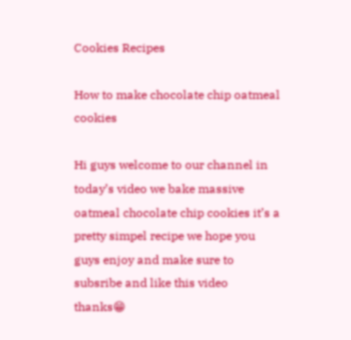Cookies Recipes

How to make chocolate chip oatmeal cookies

Hi guys welcome to our channel in today’s video we bake massive oatmeal chocolate chip cookies it’s a pretty simpel recipe we hope you guys enjoy and make sure to subsribe and like this video thanks😁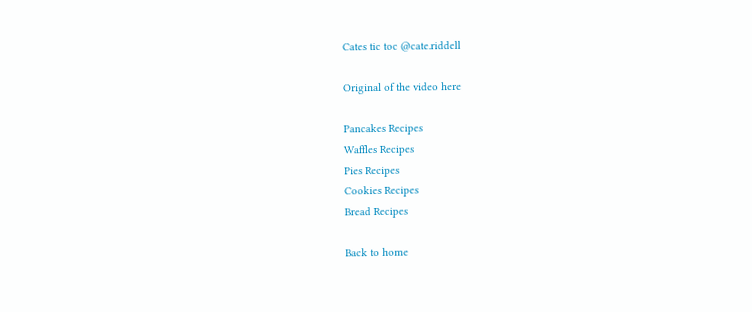Cates tic toc @cate.riddell

Original of the video here

Pancakes Recipes
Waffles Recipes
Pies Recipes
Cookies Recipes
Bread Recipes

Back to home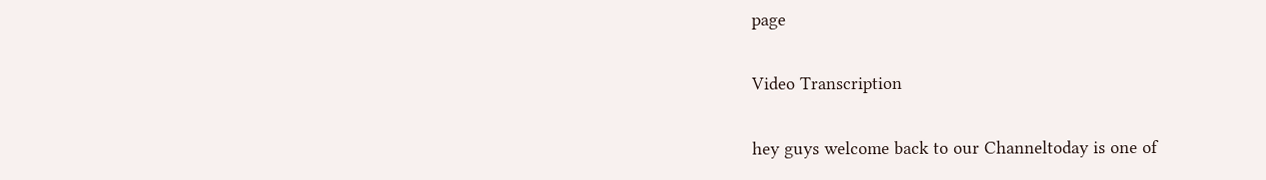page

Video Transcription

hey guys welcome back to our Channeltoday is one of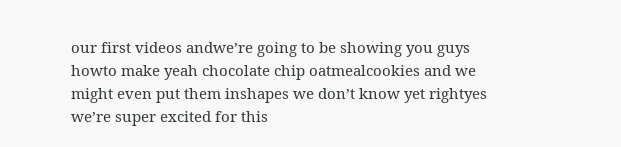our first videos andwe’re going to be showing you guys howto make yeah chocolate chip oatmealcookies and we might even put them inshapes we don’t know yet rightyes we’re super excited for this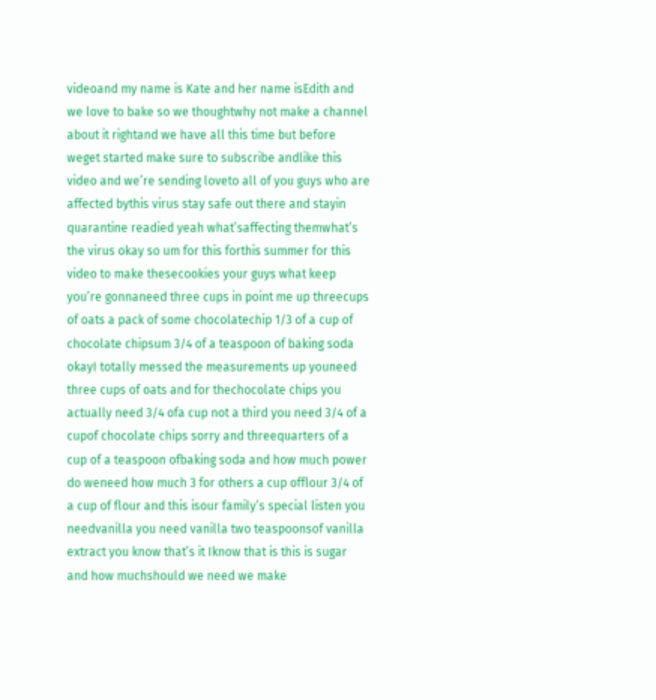videoand my name is Kate and her name isEdith and we love to bake so we thoughtwhy not make a channel about it rightand we have all this time but before weget started make sure to subscribe andlike this video and we’re sending loveto all of you guys who are affected bythis virus stay safe out there and stayin quarantine readied yeah what’saffecting themwhat’s the virus okay so um for this forthis summer for this video to make thesecookies your guys what keep you’re gonnaneed three cups in point me up threecups of oats a pack of some chocolatechip 1/3 of a cup of chocolate chipsum 3/4 of a teaspoon of baking soda okayI totally messed the measurements up youneed three cups of oats and for thechocolate chips you actually need 3/4 ofa cup not a third you need 3/4 of a cupof chocolate chips sorry and threequarters of a cup of a teaspoon ofbaking soda and how much power do weneed how much 3 for others a cup offlour 3/4 of a cup of flour and this isour family’s special listen you needvanilla you need vanilla two teaspoonsof vanilla extract you know that’s it Iknow that is this is sugar and how muchshould we need we make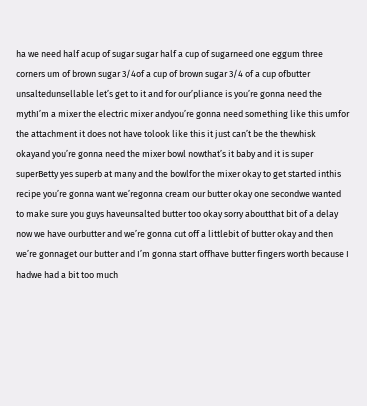ha we need half acup of sugar sugar half a cup of sugarneed one eggum three corners um of brown sugar 3/4of a cup of brown sugar 3/4 of a cup ofbutter unsaltedunsellable let’s get to it and for our’pliance is you’re gonna need the mythI’m a mixer the electric mixer andyou’re gonna need something like this umfor the attachment it does not have tolook like this it just can’t be the thewhisk okayand you’re gonna need the mixer bowl nowthat’s it baby and it is super superBetty yes superb at many and the bowlfor the mixer okay to get started inthis recipe you’re gonna want we’regonna cream our butter okay one secondwe wanted to make sure you guys haveunsalted butter too okay sorry aboutthat bit of a delay now we have ourbutter and we’re gonna cut off a littlebit of butter okay and then we’re gonnaget our butter and I’m gonna start offhave butter fingers worth because I hadwe had a bit too much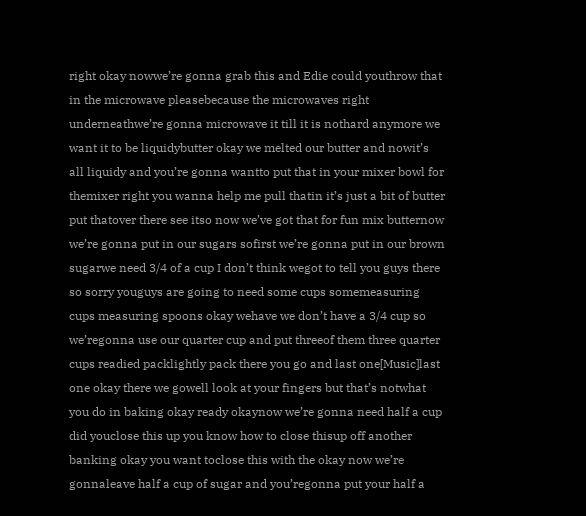right okay nowwe’re gonna grab this and Edie could youthrow that in the microwave pleasebecause the microwaves right underneathwe’re gonna microwave it till it is nothard anymore we want it to be liquidybutter okay we melted our butter and nowit’s all liquidy and you’re gonna wantto put that in your mixer bowl for themixer right you wanna help me pull thatin it’s just a bit of butter put thatover there see itso now we’ve got that for fun mix butternow we’re gonna put in our sugars sofirst we’re gonna put in our brown sugarwe need 3/4 of a cup I don’t think wegot to tell you guys there so sorry youguys are going to need some cups somemeasuring cups measuring spoons okay wehave we don’t have a 3/4 cup so we’regonna use our quarter cup and put threeof them three quarter cups readied packlightly pack there you go and last one[Music]last one okay there we gowell look at your fingers but that’s notwhat you do in baking okay ready okaynow we’re gonna need half a cup did youclose this up you know how to close thisup off another banking okay you want toclose this with the okay now we’re gonnaleave half a cup of sugar and you’regonna put your half a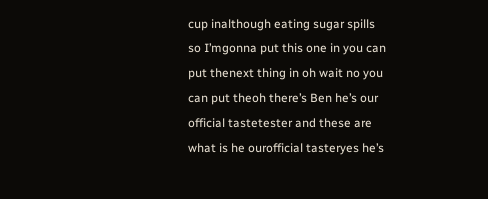cup inalthough eating sugar spills so I’mgonna put this one in you can put thenext thing in oh wait no you can put theoh there’s Ben he’s our official tastetester and these are what is he ourofficial tasteryes he’s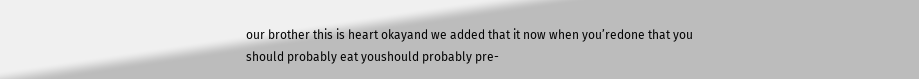our brother this is heart okayand we added that it now when you’redone that you should probably eat youshould probably pre-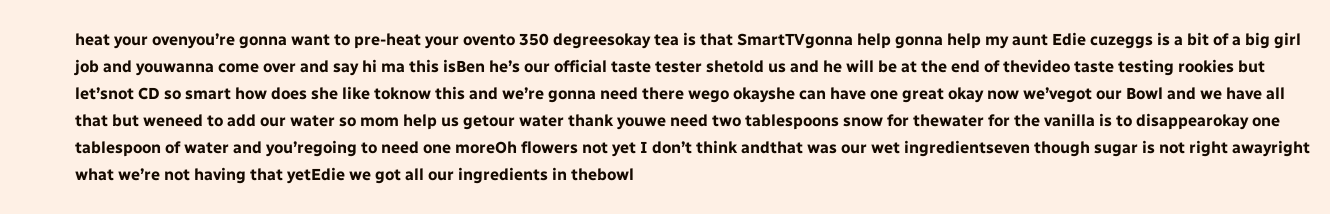heat your ovenyou’re gonna want to pre-heat your ovento 350 degreesokay tea is that SmartTVgonna help gonna help my aunt Edie cuzeggs is a bit of a big girl job and youwanna come over and say hi ma this isBen he’s our official taste tester shetold us and he will be at the end of thevideo taste testing rookies but let’snot CD so smart how does she like toknow this and we’re gonna need there wego okayshe can have one great okay now we’vegot our Bowl and we have all that but weneed to add our water so mom help us getour water thank youwe need two tablespoons snow for thewater for the vanilla is to disappearokay one tablespoon of water and you’regoing to need one moreOh flowers not yet I don’t think andthat was our wet ingredientseven though sugar is not right awayright what we’re not having that yetEdie we got all our ingredients in thebowl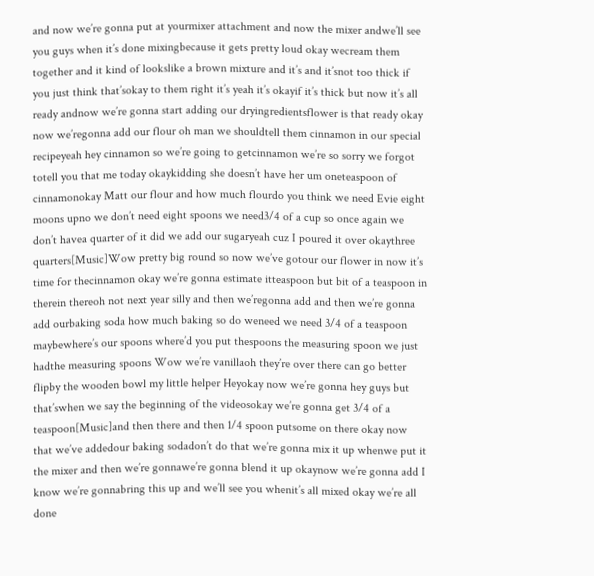and now we’re gonna put at yourmixer attachment and now the mixer andwe’ll see you guys when it’s done mixingbecause it gets pretty loud okay wecream them together and it kind of lookslike a brown mixture and it’s and it’snot too thick if you just think that’sokay to them right it’s yeah it’s okayif it’s thick but now it’s all ready andnow we’re gonna start adding our dryingredientsflower is that ready okay now we’regonna add our flour oh man we shouldtell them cinnamon in our special recipeyeah hey cinnamon so we’re going to getcinnamon we’re so sorry we forgot totell you that me today okaykidding she doesn’t have her um oneteaspoon of cinnamonokay Matt our flour and how much flourdo you think we need Evie eight moons upno we don’t need eight spoons we need3/4 of a cup so once again we don’t havea quarter of it did we add our sugaryeah cuz I poured it over okaythree quarters[Music]Wow pretty big round so now we’ve gotour our flower in now it’s time for thecinnamon okay we’re gonna estimate itteaspoon but bit of a teaspoon in therein thereoh not next year silly and then we’regonna add and then we’re gonna add ourbaking soda how much baking so do weneed we need 3/4 of a teaspoon maybewhere’s our spoons where’d you put thespoons the measuring spoon we just hadthe measuring spoons Wow we’re vanillaoh they’re over there can go better flipby the wooden bowl my little helper Heyokay now we’re gonna hey guys but that’swhen we say the beginning of the videosokay we’re gonna get 3/4 of a teaspoon[Music]and then there and then 1/4 spoon putsome on there okay now that we’ve addedour baking sodadon’t do that we’re gonna mix it up whenwe put it the mixer and then we’re gonnawe’re gonna blend it up okaynow we’re gonna add I know we’re gonnabring this up and we’ll see you whenit’s all mixed okay we’re all done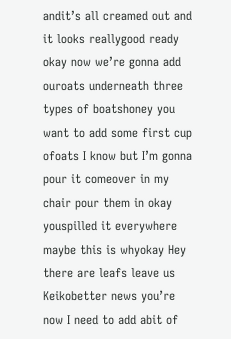andit’s all creamed out and it looks reallygood ready okay now we’re gonna add ouroats underneath three types of boatshoney you want to add some first cup ofoats I know but I’m gonna pour it comeover in my chair pour them in okay youspilled it everywhere maybe this is whyokay Hey there are leafs leave us Keikobetter news you’re now I need to add abit of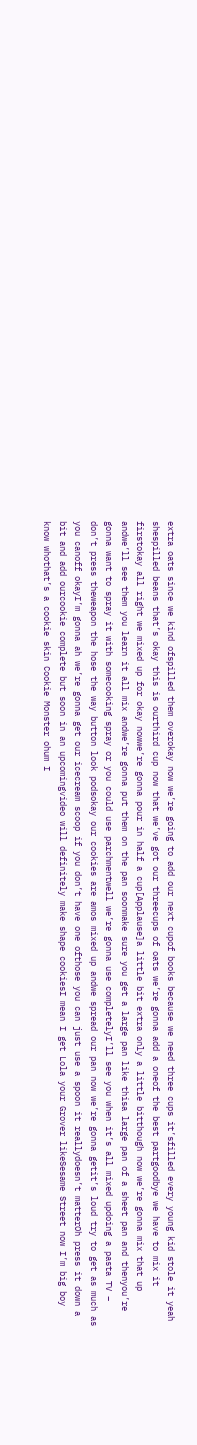extra oats since we kind ofspilled them overokay now we’re going to add our next cupof books because we need three cups it’sfilled every young kid stole it yeah shespilled beans that’s okay this is ourthird cup now that we’ve got our threecups of oats we’re gonna add a oneof the best partgoodbye we have to mix it firstokay all right we mixed up for okay nowwe’re gonna pour in half a cup[Applause]a little bit extra only a little bitthough now we’re gonna mix that up andwe’ll see them you learn it all mix andwe’re gonna put them on the pan soonmake sure you get a large pan like thisa large pan of a sheet pan and thenyou’re gonna want to spray it with somecooking spray or you could use parchmentwell we’re gonna use completelyI’ll see you when it’s all mixed updoing a pasta TV – don’t press theweapon the hose the way button look podsokay our cookies are amos mixed up andwe spread our pan now we’re gonna getit’s loud try to get as much as you canoff okayI’m gonna ah we’re gonna get our icecream scoop if you don’t have one ofthose you can just use a spoon it reallydoesn’t matterOh press it down a bit and add ourcookie complete but soon in an upcomingvideo will definitely make shape cookiesI mean I get Lola your Grover likeSesame Street now I’m big boy know whothat’s a cookie skin Cookie Monster ohum I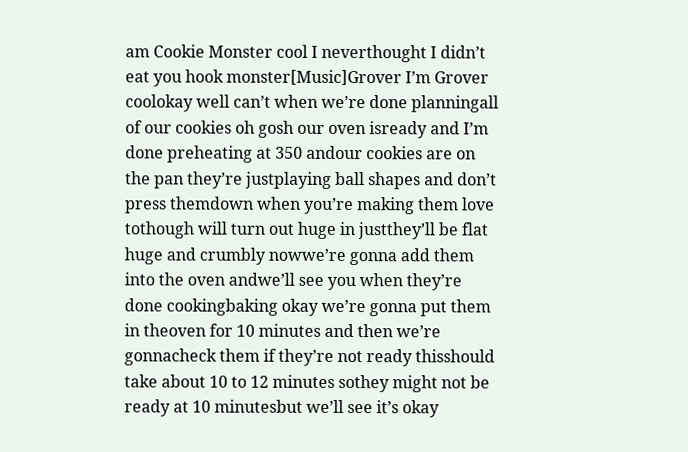am Cookie Monster cool I neverthought I didn’t eat you hook monster[Music]Grover I’m Grover coolokay well can’t when we’re done planningall of our cookies oh gosh our oven isready and I’m done preheating at 350 andour cookies are on the pan they’re justplaying ball shapes and don’t press themdown when you’re making them love tothough will turn out huge in justthey’ll be flat huge and crumbly nowwe’re gonna add them into the oven andwe’ll see you when they’re done cookingbaking okay we’re gonna put them in theoven for 10 minutes and then we’re gonnacheck them if they’re not ready thisshould take about 10 to 12 minutes sothey might not be ready at 10 minutesbut we’ll see it’s okay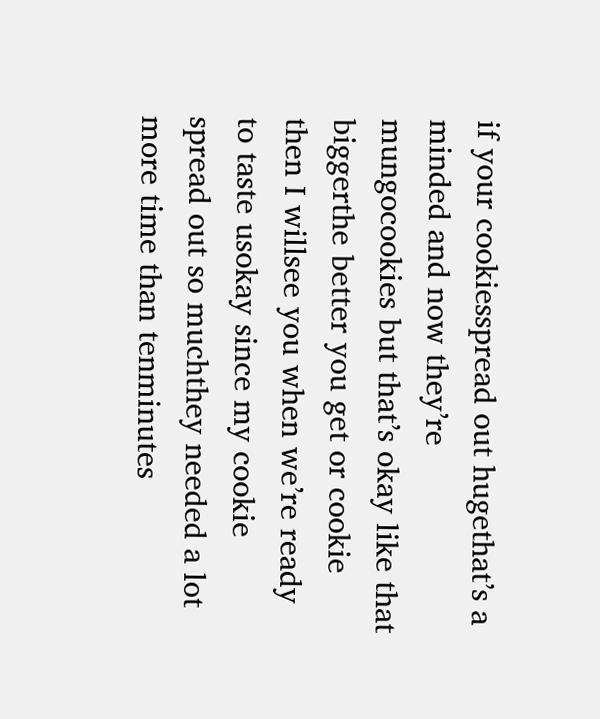if your cookiesspread out hugethat’s a minded and now they’re mungocookies but that’s okay like that biggerthe better you get or cookie then I willsee you when we’re ready to taste usokay since my cookie spread out so muchthey needed a lot more time than tenminutes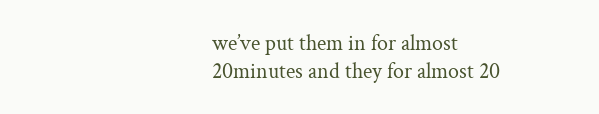we’ve put them in for almost 20minutes and they for almost 20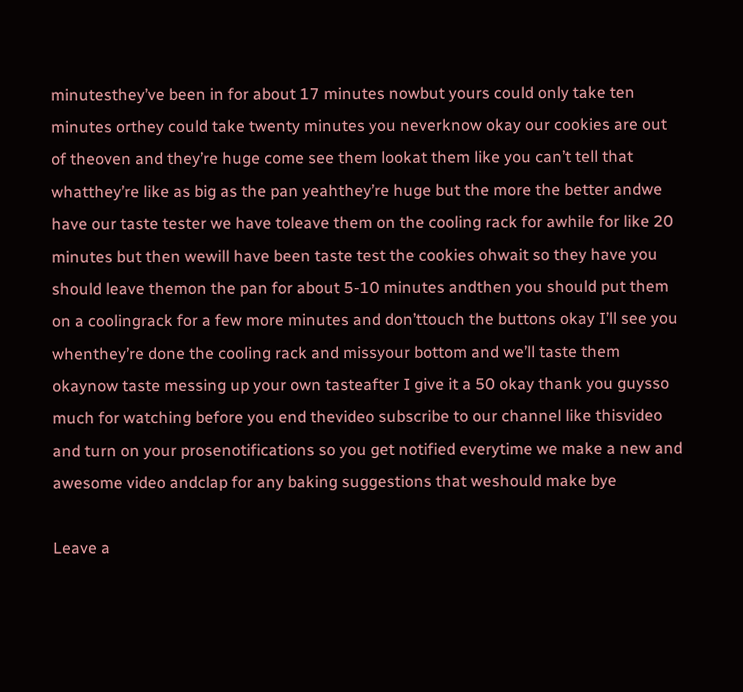minutesthey’ve been in for about 17 minutes nowbut yours could only take ten minutes orthey could take twenty minutes you neverknow okay our cookies are out of theoven and they’re huge come see them lookat them like you can’t tell that whatthey’re like as big as the pan yeahthey’re huge but the more the better andwe have our taste tester we have toleave them on the cooling rack for awhile for like 20 minutes but then wewill have been taste test the cookies ohwait so they have you should leave themon the pan for about 5-10 minutes andthen you should put them on a coolingrack for a few more minutes and don’ttouch the buttons okay I’ll see you whenthey’re done the cooling rack and missyour bottom and we’ll taste them okaynow taste messing up your own tasteafter I give it a 50 okay thank you guysso much for watching before you end thevideo subscribe to our channel like thisvideo and turn on your prosenotifications so you get notified everytime we make a new and awesome video andclap for any baking suggestions that weshould make bye

Leave a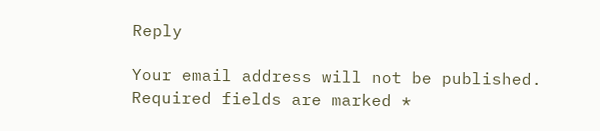Reply

Your email address will not be published. Required fields are marked *